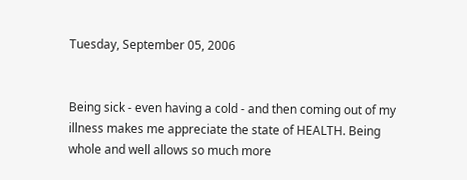Tuesday, September 05, 2006


Being sick - even having a cold - and then coming out of my illness makes me appreciate the state of HEALTH. Being whole and well allows so much more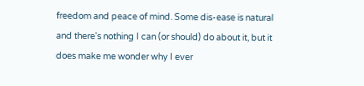freedom and peace of mind. Some dis-ease is natural and there's nothing I can (or should) do about it, but it does make me wonder why I ever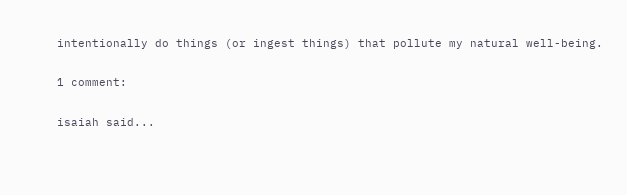intentionally do things (or ingest things) that pollute my natural well-being.

1 comment:

isaiah said...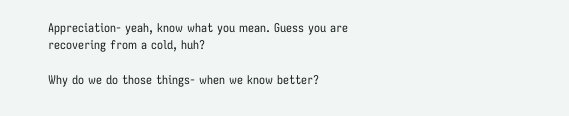Appreciation- yeah, know what you mean. Guess you are recovering from a cold, huh?

Why do we do those things- when we know better?